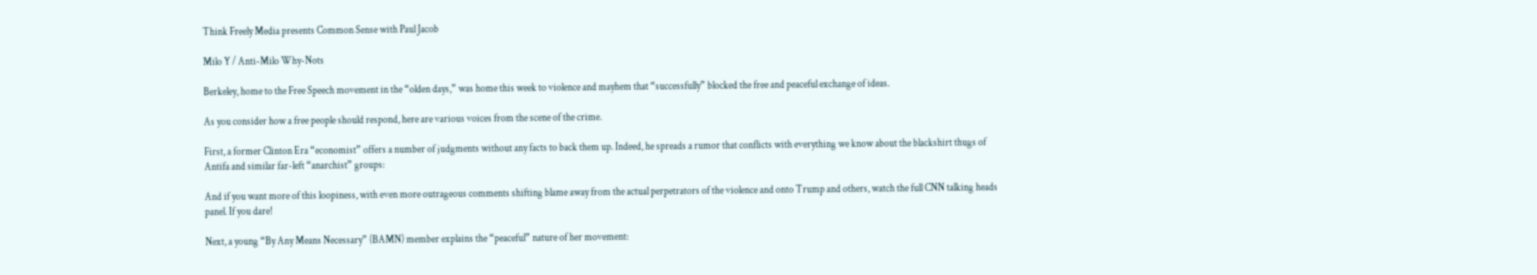Think Freely Media presents Common Sense with Paul Jacob

Milo Y / Anti-Milo Why-Nots

Berkeley, home to the Free Speech movement in the “olden days,” was home this week to violence and mayhem that “successfully” blocked the free and peaceful exchange of ideas.

As you consider how a free people should respond, here are various voices from the scene of the crime.

First, a former Clinton Era “economist” offers a number of judgments without any facts to back them up. Indeed, he spreads a rumor that conflicts with everything we know about the blackshirt thugs of Antifa and similar far-left “anarchist” groups:

And if you want more of this loopiness, with even more outrageous comments shifting blame away from the actual perpetrators of the violence and onto Trump and others, watch the full CNN talking heads panel. If you dare!

Next, a young “By Any Means Necessary” (BAMN) member explains the “peaceful” nature of her movement: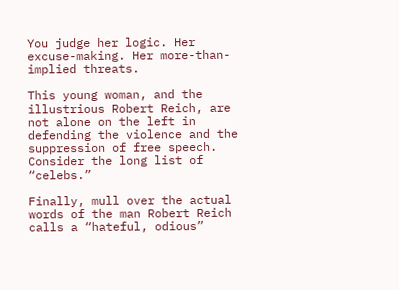You judge her logic. Her excuse-making. Her more-than-implied threats.

This young woman, and the illustrious Robert Reich, are not alone on the left in defending the violence and the suppression of free speech. Consider the long list of “celebs.”

Finally, mull over the actual words of the man Robert Reich calls a “hateful, odious”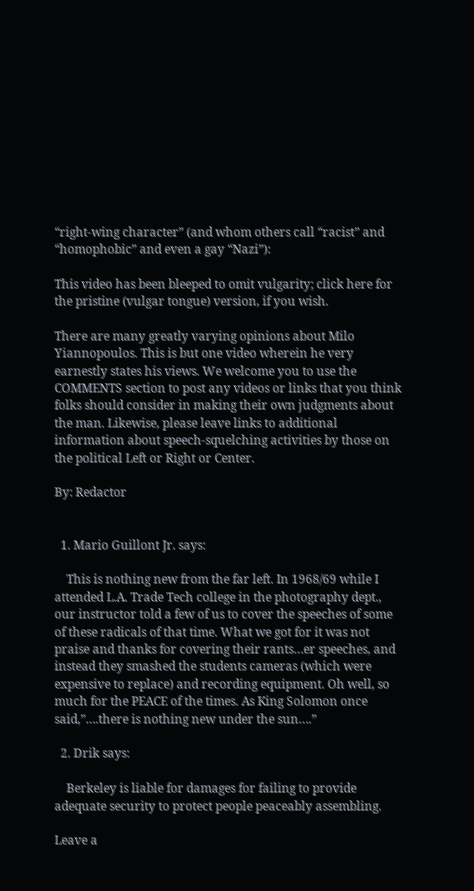“right-wing character” (and whom others call “racist” and “homophobic” and even a gay “Nazi”):

This video has been bleeped to omit vulgarity; click here for the pristine (vulgar tongue) version, if you wish.

There are many greatly varying opinions about Milo Yiannopoulos. This is but one video wherein he very earnestly states his views. We welcome you to use the COMMENTS section to post any videos or links that you think folks should consider in making their own judgments about the man. Likewise, please leave links to additional information about speech-squelching activities by those on the political Left or Right or Center.

By: Redactor


  1. Mario Guillont Jr. says:

    This is nothing new from the far left. In 1968/69 while I attended L.A. Trade Tech college in the photography dept., our instructor told a few of us to cover the speeches of some of these radicals of that time. What we got for it was not praise and thanks for covering their rants…er speeches, and instead they smashed the students cameras (which were expensive to replace) and recording equipment. Oh well, so much for the PEACE of the times. As King Solomon once said,”….there is nothing new under the sun….”

  2. Drik says:

    Berkeley is liable for damages for failing to provide adequate security to protect people peaceably assembling.

Leave a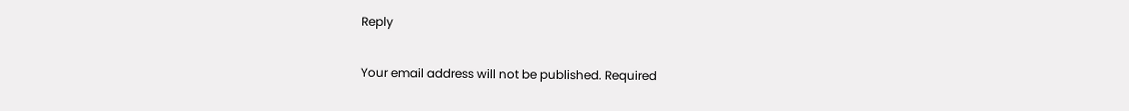Reply

Your email address will not be published. Required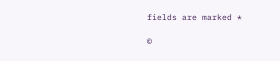fields are marked *

©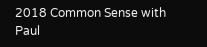2018 Common Sense with Paul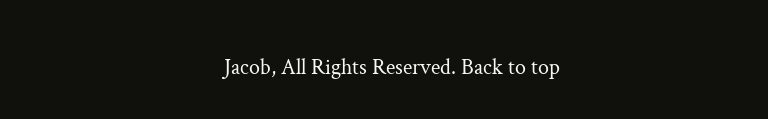Jacob, All Rights Reserved. Back to top